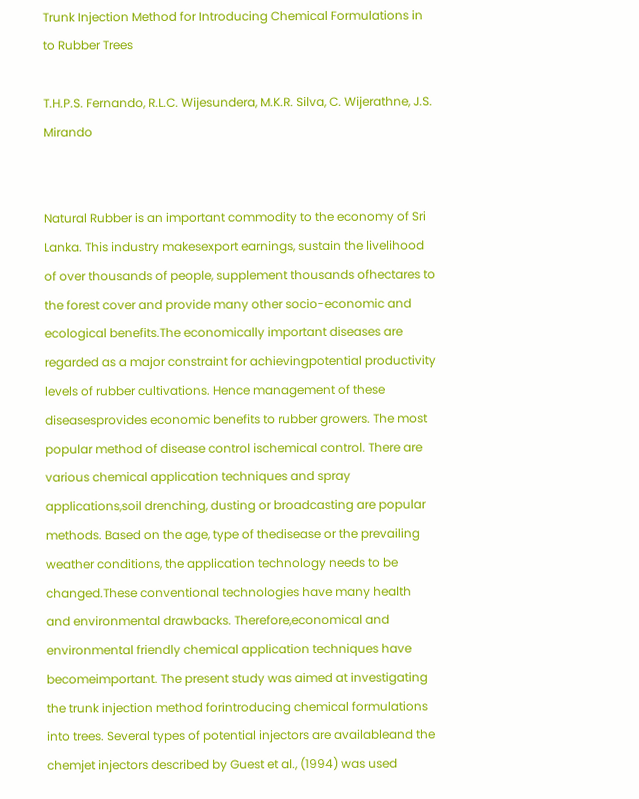Trunk Injection Method for Introducing Chemical Formulations in to Rubber Trees

T.H.P.S. Fernando, R.L.C. Wijesundera, M.K.R. Silva, C. Wijerathne, J.S. Mirando


Natural Rubber is an important commodity to the economy of Sri Lanka. This industry makesexport earnings, sustain the livelihood of over thousands of people, supplement thousands ofhectares to the forest cover and provide many other socio-economic and ecological benefits.The economically important diseases are regarded as a major constraint for achievingpotential productivity levels of rubber cultivations. Hence management of these diseasesprovides economic benefits to rubber growers. The most popular method of disease control ischemical control. There are various chemical application techniques and spray applications,soil drenching, dusting or broadcasting are popular methods. Based on the age, type of thedisease or the prevailing weather conditions, the application technology needs to be changed.These conventional technologies have many health and environmental drawbacks. Therefore,economical and environmental friendly chemical application techniques have becomeimportant. The present study was aimed at investigating the trunk injection method forintroducing chemical formulations into trees. Several types of potential injectors are availableand the chemjet injectors described by Guest et al., (1994) was used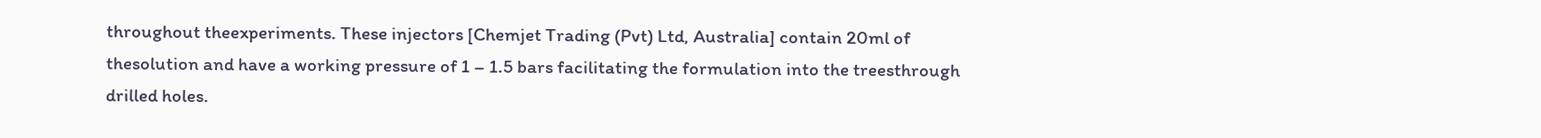throughout theexperiments. These injectors [Chemjet Trading (Pvt) Ltd, Australia] contain 20ml of thesolution and have a working pressure of 1 – 1.5 bars facilitating the formulation into the treesthrough drilled holes.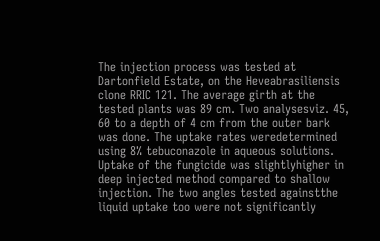The injection process was tested at Dartonfield Estate, on the Heveabrasiliensis clone RRIC 121. The average girth at the tested plants was 89 cm. Two analysesviz. 45, 60 to a depth of 4 cm from the outer bark was done. The uptake rates weredetermined using 8% tebuconazole in aqueous solutions. Uptake of the fungicide was slightlyhigher in deep injected method compared to shallow injection. The two angles tested againstthe liquid uptake too were not significantly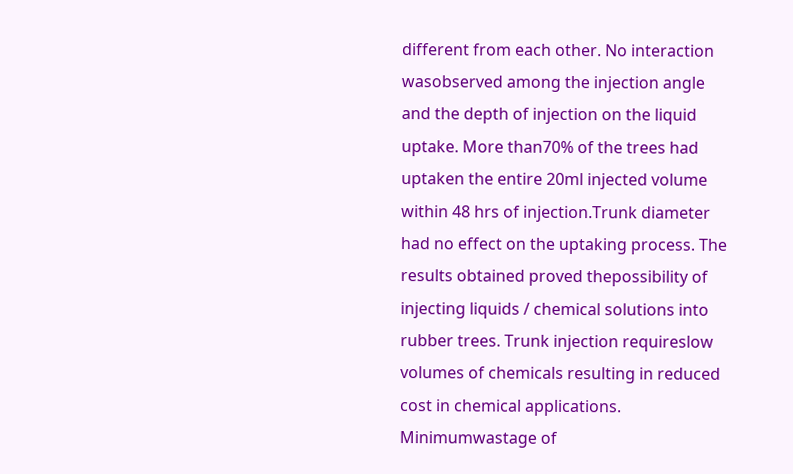different from each other. No interaction wasobserved among the injection angle and the depth of injection on the liquid uptake. More than70% of the trees had uptaken the entire 20ml injected volume within 48 hrs of injection.Trunk diameter had no effect on the uptaking process. The results obtained proved thepossibility of injecting liquids / chemical solutions into rubber trees. Trunk injection requireslow volumes of chemicals resulting in reduced cost in chemical applications. Minimumwastage of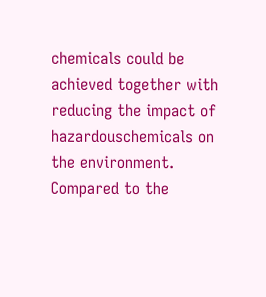chemicals could be achieved together with reducing the impact of hazardouschemicals on the environment. Compared to the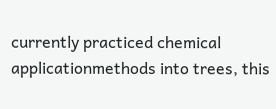currently practiced chemical applicationmethods into trees, this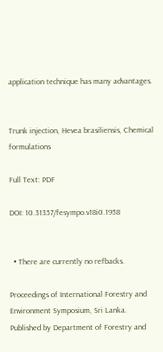application technique has many advantages.


Trunk injection, Hevea brasiliensis, Chemical formulations

Full Text: PDF

DOI: 10.31357/fesympo.v18i0.1958


  • There are currently no refbacks.

Proceedings of International Forestry and Environment Symposium, Sri Lanka. Published by Department of Forestry and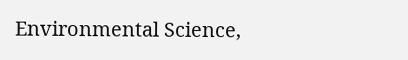Environmental Science,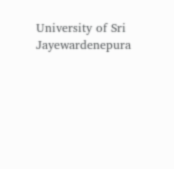University of Sri Jayewardenepura